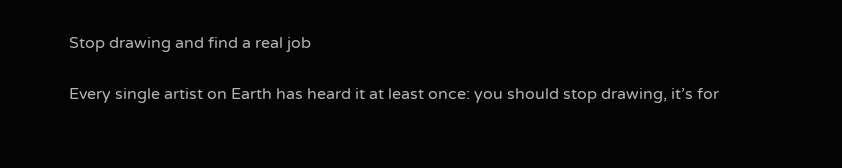Stop drawing and find a real job

Every single artist on Earth has heard it at least once: you should stop drawing, it’s for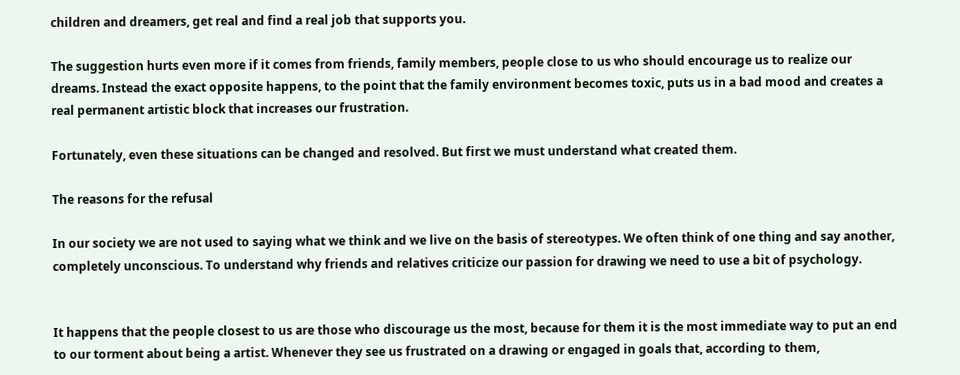children and dreamers, get real and find a real job that supports you.

The suggestion hurts even more if it comes from friends, family members, people close to us who should encourage us to realize our dreams. Instead the exact opposite happens, to the point that the family environment becomes toxic, puts us in a bad mood and creates a real permanent artistic block that increases our frustration.

Fortunately, even these situations can be changed and resolved. But first we must understand what created them.

The reasons for the refusal

In our society we are not used to saying what we think and we live on the basis of stereotypes. We often think of one thing and say another, completely unconscious. To understand why friends and relatives criticize our passion for drawing we need to use a bit of psychology.


It happens that the people closest to us are those who discourage us the most, because for them it is the most immediate way to put an end to our torment about being a artist. Whenever they see us frustrated on a drawing or engaged in goals that, according to them,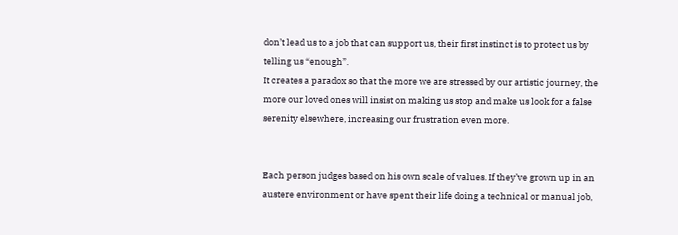don’t lead us to a job that can support us, their first instinct is to protect us by telling us “enough”.
It creates a paradox so that the more we are stressed by our artistic journey, the more our loved ones will insist on making us stop and make us look for a false serenity elsewhere, increasing our frustration even more.


Each person judges based on his own scale of values. If they’ve grown up in an austere environment or have spent their life doing a technical or manual job,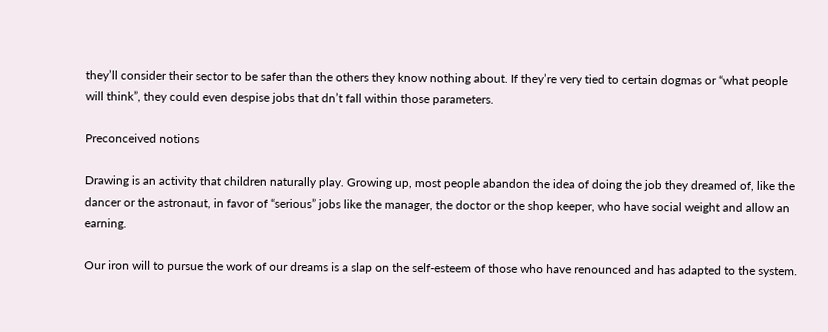they’ll consider their sector to be safer than the others they know nothing about. If they’re very tied to certain dogmas or “what people will think”, they could even despise jobs that dn’t fall within those parameters.

Preconceived notions

Drawing is an activity that children naturally play. Growing up, most people abandon the idea of doing the job they dreamed of, like the dancer or the astronaut, in favor of “serious” jobs like the manager, the doctor or the shop keeper, who have social weight and allow an earning.

Our iron will to pursue the work of our dreams is a slap on the self-esteem of those who have renounced and has adapted to the system.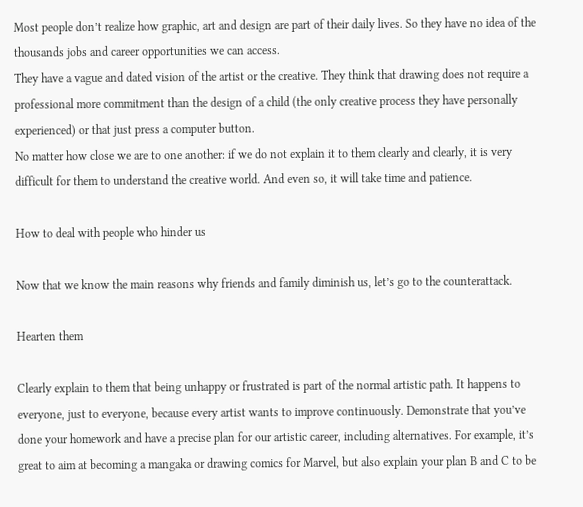Most people don’t realize how graphic, art and design are part of their daily lives. So they have no idea of the thousands jobs and career opportunities we can access.
They have a vague and dated vision of the artist or the creative. They think that drawing does not require a professional more commitment than the design of a child (the only creative process they have personally experienced) or that just press a computer button.
No matter how close we are to one another: if we do not explain it to them clearly and clearly, it is very difficult for them to understand the creative world. And even so, it will take time and patience.

How to deal with people who hinder us

Now that we know the main reasons why friends and family diminish us, let’s go to the counterattack.

Hearten them

Clearly explain to them that being unhappy or frustrated is part of the normal artistic path. It happens to everyone, just to everyone, because every artist wants to improve continuously. Demonstrate that you’ve done your homework and have a precise plan for our artistic career, including alternatives. For example, it’s great to aim at becoming a mangaka or drawing comics for Marvel, but also explain your plan B and C to be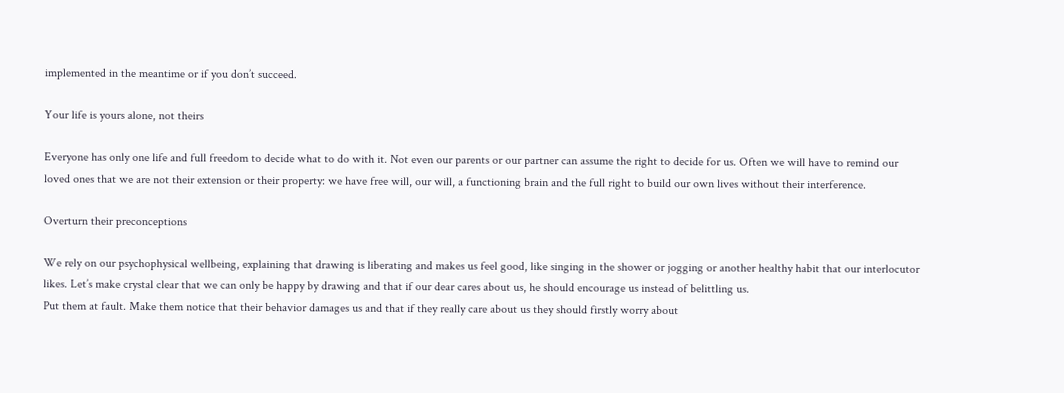implemented in the meantime or if you don’t succeed.

Your life is yours alone, not theirs

Everyone has only one life and full freedom to decide what to do with it. Not even our parents or our partner can assume the right to decide for us. Often we will have to remind our loved ones that we are not their extension or their property: we have free will, our will, a functioning brain and the full right to build our own lives without their interference.

Overturn their preconceptions

We rely on our psychophysical wellbeing, explaining that drawing is liberating and makes us feel good, like singing in the shower or jogging or another healthy habit that our interlocutor likes. Let’s make crystal clear that we can only be happy by drawing and that if our dear cares about us, he should encourage us instead of belittling us.
Put them at fault. Make them notice that their behavior damages us and that if they really care about us they should firstly worry about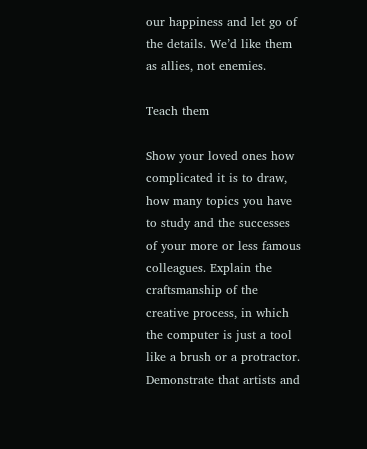our happiness and let go of the details. We’d like them as allies, not enemies.

Teach them

Show your loved ones how complicated it is to draw, how many topics you have to study and the successes of your more or less famous colleagues. Explain the craftsmanship of the creative process, in which the computer is just a tool like a brush or a protractor. Demonstrate that artists and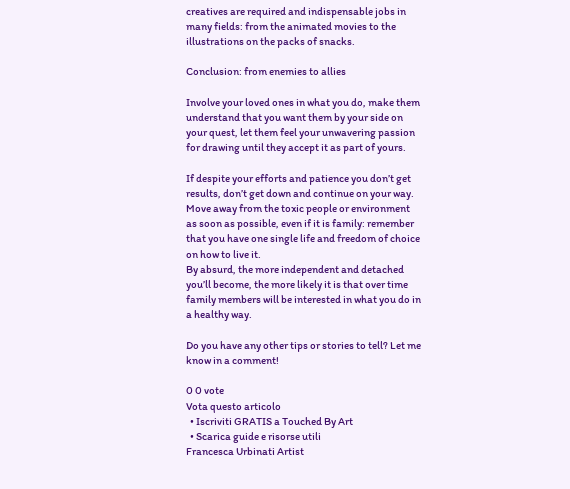creatives are required and indispensable jobs in many fields: from the animated movies to the illustrations on the packs of snacks.

Conclusion: from enemies to allies

Involve your loved ones in what you do, make them understand that you want them by your side on your quest, let them feel your unwavering passion for drawing until they accept it as part of yours.

If despite your efforts and patience you don’t get results, don’t get down and continue on your way. Move away from the toxic people or environment as soon as possible, even if it is family: remember that you have one single life and freedom of choice on how to live it.
By absurd, the more independent and detached you’ll become, the more likely it is that over time family members will be interested in what you do in a healthy way.

Do you have any other tips or stories to tell? Let me know in a comment!

0 0 vote
Vota questo articolo
  • Iscriviti GRATIS a Touched By Art
  • Scarica guide e risorse utili
Francesca Urbinati Artist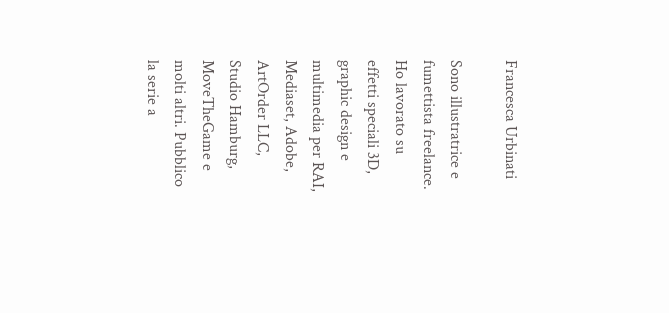Francesca Urbinati

Sono illustratrice e fumettista freelance. Ho lavorato su effetti speciali 3D, graphic design e multimedia per RAI, Mediaset, Adobe, ArtOrder LLC, Studio Hamburg, MoveTheGame e molti altri. Pubblico la serie a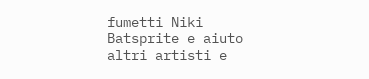fumetti Niki Batsprite e aiuto altri artisti e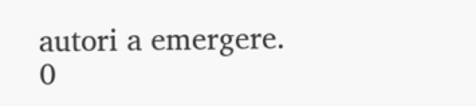autori a emergere.
0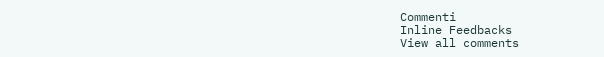Commenti
Inline Feedbacks
View all comments